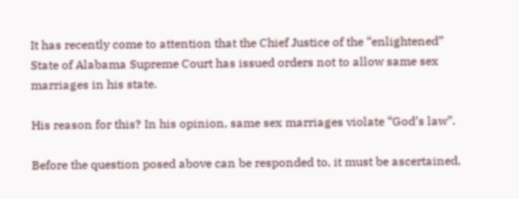It has recently come to attention that the Chief Justice of the “enlightened” State of Alabama Supreme Court has issued orders not to allow same sex marriages in his state.

His reason for this? In his opinion, same sex marriages violate “God’s law”.

Before the question posed above can be responded to, it must be ascertained,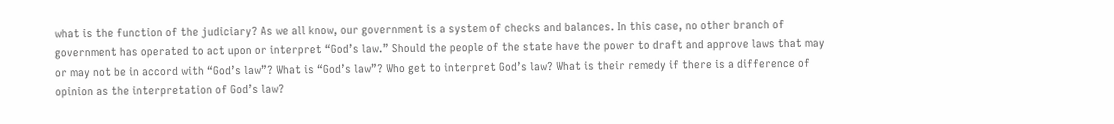what is the function of the judiciary? As we all know, our government is a system of checks and balances. In this case, no other branch of government has operated to act upon or interpret “God’s law.” Should the people of the state have the power to draft and approve laws that may or may not be in accord with “God’s law”? What is “God’s law”? Who get to interpret God’s law? What is their remedy if there is a difference of opinion as the interpretation of God’s law?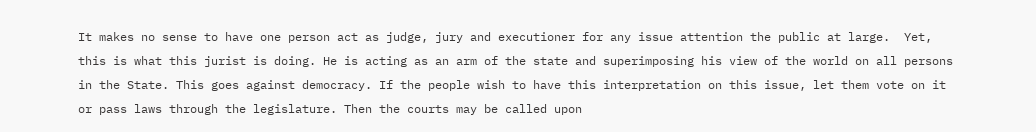It makes no sense to have one person act as judge, jury and executioner for any issue attention the public at large.  Yet, this is what this jurist is doing. He is acting as an arm of the state and superimposing his view of the world on all persons in the State. This goes against democracy. If the people wish to have this interpretation on this issue, let them vote on it or pass laws through the legislature. Then the courts may be called upon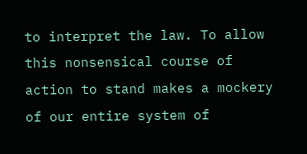to interpret the law. To allow this nonsensical course of action to stand makes a mockery of our entire system of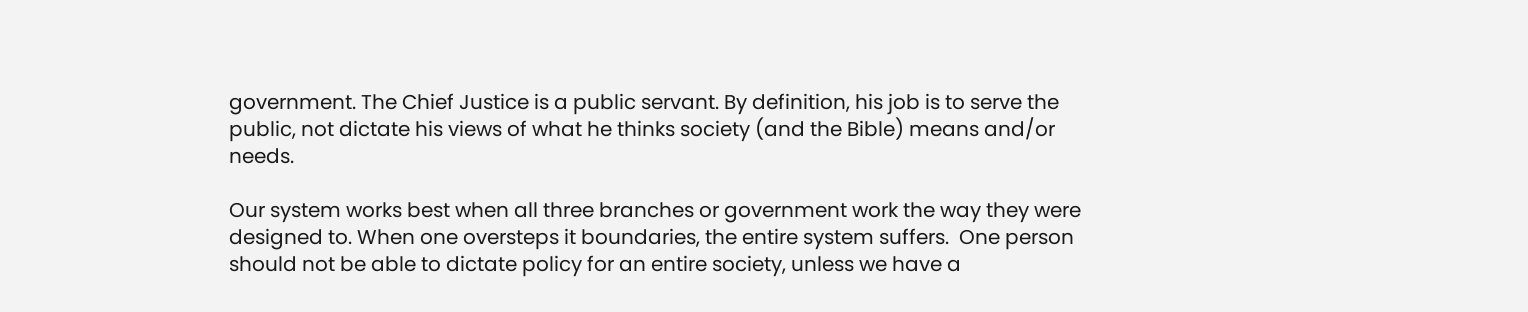government. The Chief Justice is a public servant. By definition, his job is to serve the public, not dictate his views of what he thinks society (and the Bible) means and/or needs.

Our system works best when all three branches or government work the way they were designed to. When one oversteps it boundaries, the entire system suffers.  One person should not be able to dictate policy for an entire society, unless we have a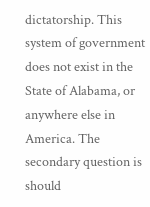dictatorship. This system of government does not exist in the State of Alabama, or anywhere else in America. The secondary question is should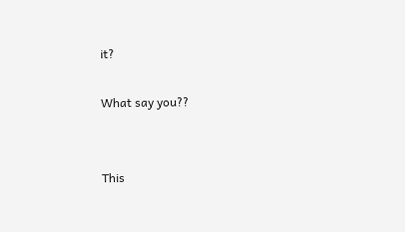it?

What say you??


This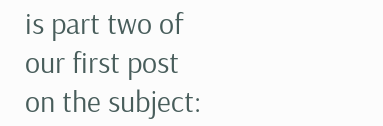is part two of our first post on the subject: